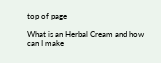top of page

What is an Herbal Cream and how can I make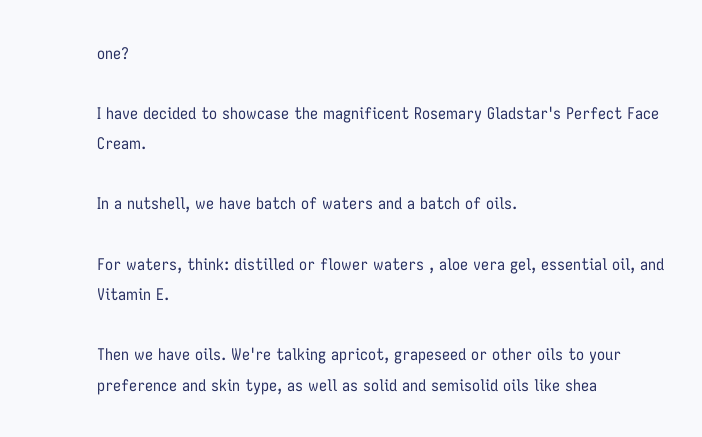one?

I have decided to showcase the magnificent Rosemary Gladstar's Perfect Face Cream.

In a nutshell, we have batch of waters and a batch of oils.

For waters, think: distilled or flower waters , aloe vera gel, essential oil, and Vitamin E.

Then we have oils. We're talking apricot, grapeseed or other oils to your preference and skin type, as well as solid and semisolid oils like shea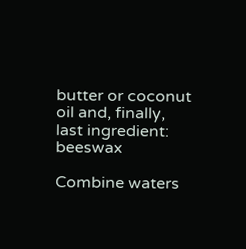butter or coconut oil and, finally, last ingredient: beeswax

Combine waters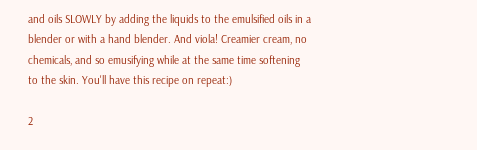and oils SLOWLY by adding the liquids to the emulsified oils in a blender or with a hand blender. And viola! Creamier cream, no chemicals, and so emusifying while at the same time softening to the skin. You'll have this recipe on repeat:)

2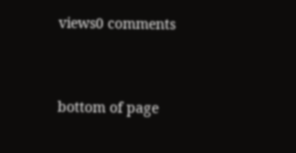views0 comments


bottom of page